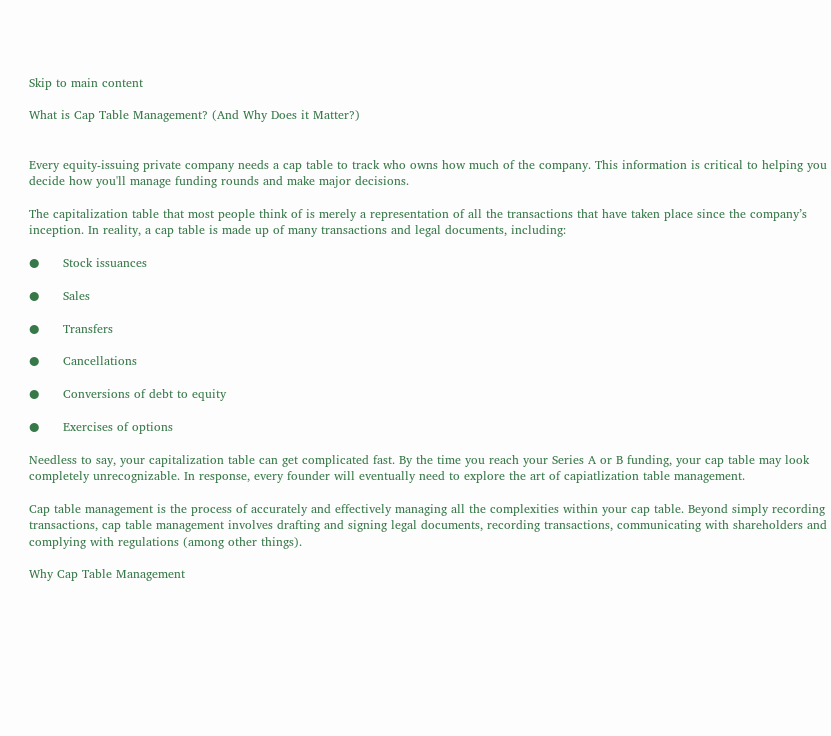Skip to main content

What is Cap Table Management? (And Why Does it Matter?)


Every equity-issuing private company needs a cap table to track who owns how much of the company. This information is critical to helping you decide how you'll manage funding rounds and make major decisions.

The capitalization table that most people think of is merely a representation of all the transactions that have taken place since the company’s inception. In reality, a cap table is made up of many transactions and legal documents, including:

●      Stock issuances

●      Sales

●      Transfers

●      Cancellations

●      Conversions of debt to equity

●      Exercises of options

Needless to say, your capitalization table can get complicated fast. By the time you reach your Series A or B funding, your cap table may look completely unrecognizable. In response, every founder will eventually need to explore the art of capiatlization table management.

Cap table management is the process of accurately and effectively managing all the complexities within your cap table. Beyond simply recording transactions, cap table management involves drafting and signing legal documents, recording transactions, communicating with shareholders and complying with regulations (among other things).

Why Cap Table Management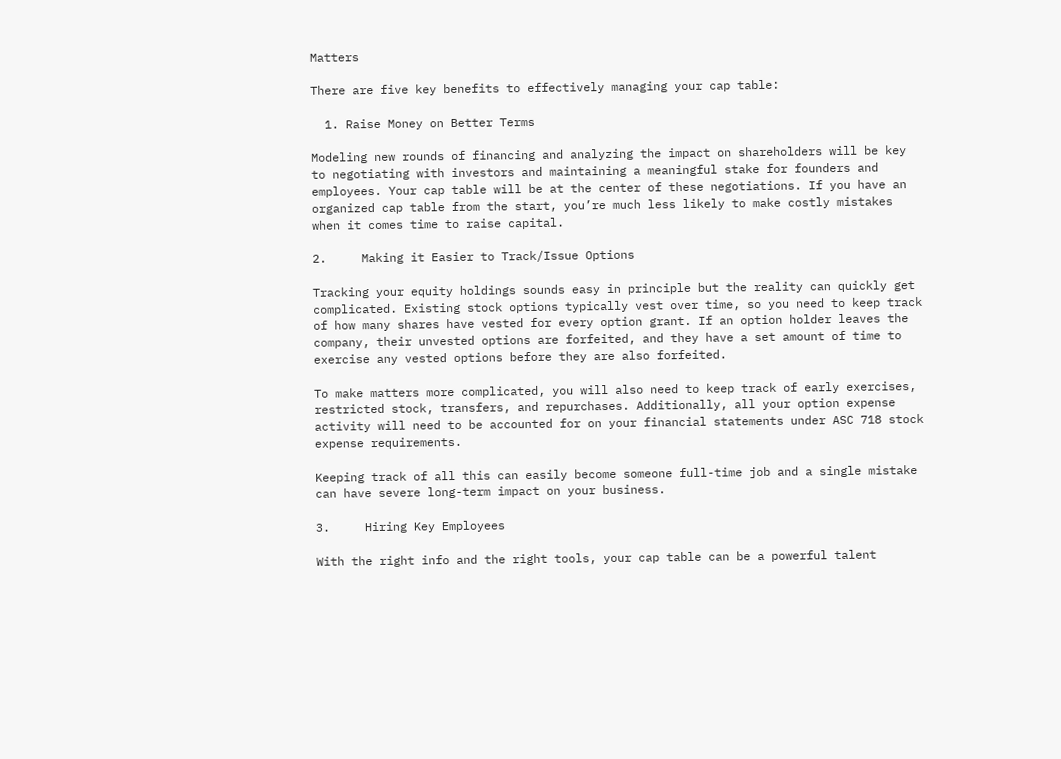Matters

There are five key benefits to effectively managing your cap table:

  1. Raise Money on Better Terms

Modeling new rounds of financing and analyzing the impact on shareholders will be key to negotiating with investors and maintaining a meaningful stake for founders and employees. Your cap table will be at the center of these negotiations. If you have an organized cap table from the start, you’re much less likely to make costly mistakes when it comes time to raise capital.

2.     Making it Easier to Track/Issue Options

Tracking your equity holdings sounds easy in principle but the reality can quickly get complicated. Existing stock options typically vest over time, so you need to keep track of how many shares have vested for every option grant. If an option holder leaves the company, their unvested options are forfeited, and they have a set amount of time to exercise any vested options before they are also forfeited.

To make matters more complicated, you will also need to keep track of early exercises, restricted stock, transfers, and repurchases. Additionally, all your option expense activity will need to be accounted for on your financial statements under ASC 718 stock expense requirements.

Keeping track of all this can easily become someone full-time job and a single mistake can have severe long-term impact on your business.

3.     Hiring Key Employees

With the right info and the right tools, your cap table can be a powerful talent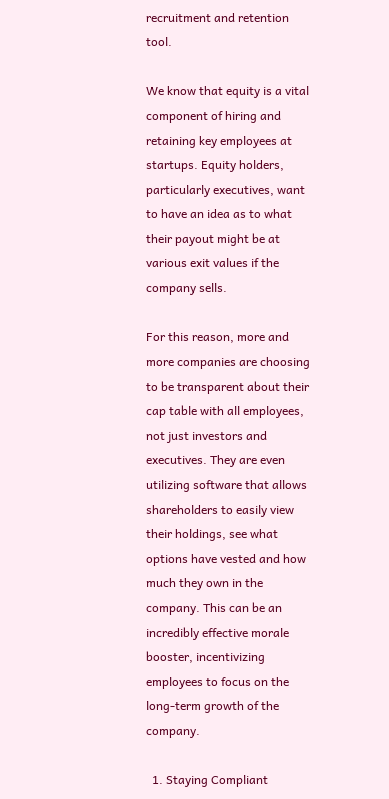recruitment and retention tool.

We know that equity is a vital component of hiring and retaining key employees at startups. Equity holders, particularly executives, want to have an idea as to what their payout might be at various exit values if the company sells.

For this reason, more and more companies are choosing to be transparent about their cap table with all employees, not just investors and executives. They are even utilizing software that allows shareholders to easily view their holdings, see what options have vested and how much they own in the company. This can be an incredibly effective morale booster, incentivizing employees to focus on the long-term growth of the company.

  1. Staying Compliant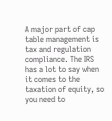A major part of cap table management is tax and regulation compliance. The IRS has a lot to say when it comes to the taxation of equity, so you need to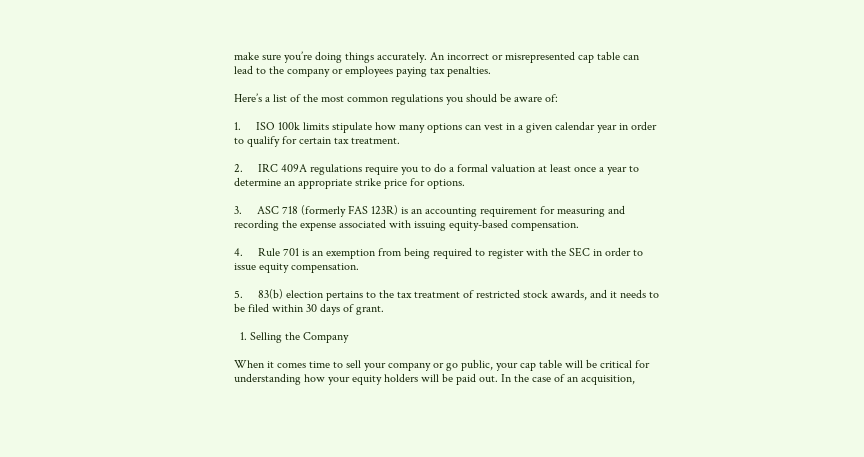make sure you’re doing things accurately. An incorrect or misrepresented cap table can lead to the company or employees paying tax penalties.

Here’s a list of the most common regulations you should be aware of:

1.     ISO 100k limits stipulate how many options can vest in a given calendar year in order to qualify for certain tax treatment.

2.     IRC 409A regulations require you to do a formal valuation at least once a year to determine an appropriate strike price for options.

3.     ASC 718 (formerly FAS 123R) is an accounting requirement for measuring and recording the expense associated with issuing equity-based compensation.

4.     Rule 701 is an exemption from being required to register with the SEC in order to issue equity compensation.

5.     83(b) election pertains to the tax treatment of restricted stock awards, and it needs to be filed within 30 days of grant.

  1. Selling the Company

When it comes time to sell your company or go public, your cap table will be critical for understanding how your equity holders will be paid out. In the case of an acquisition,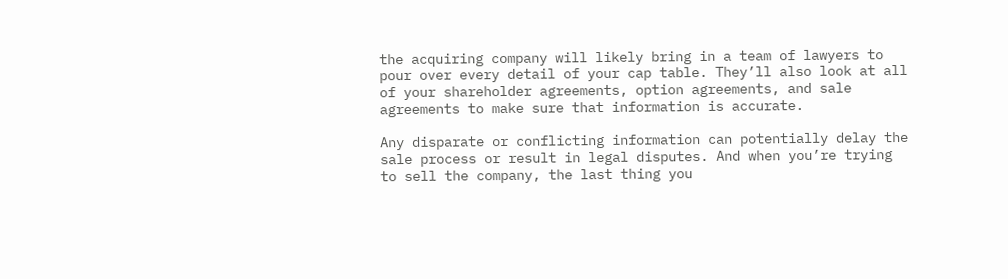the acquiring company will likely bring in a team of lawyers to pour over every detail of your cap table. They’ll also look at all of your shareholder agreements, option agreements, and sale agreements to make sure that information is accurate.

Any disparate or conflicting information can potentially delay the sale process or result in legal disputes. And when you’re trying to sell the company, the last thing you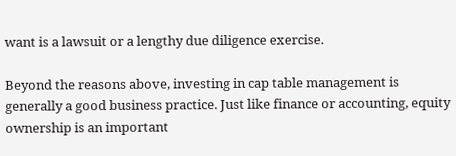want is a lawsuit or a lengthy due diligence exercise.

Beyond the reasons above, investing in cap table management is generally a good business practice. Just like finance or accounting, equity ownership is an important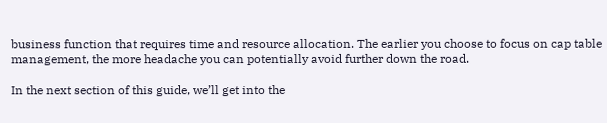business function that requires time and resource allocation. The earlier you choose to focus on cap table management, the more headache you can potentially avoid further down the road.

In the next section of this guide, we’ll get into the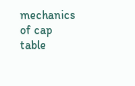mechanics of cap table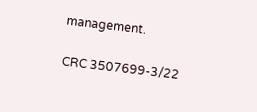management.

CRC 3507699-3/22